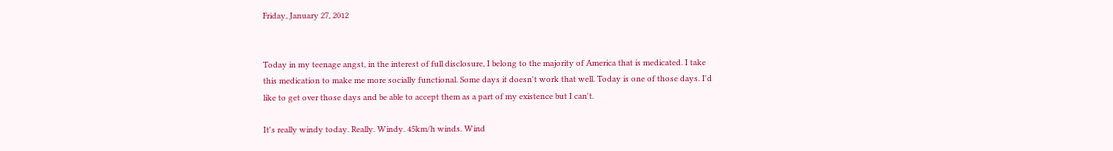Friday, January 27, 2012


Today in my teenage angst, in the interest of full disclosure, I belong to the majority of America that is medicated. I take this medication to make me more socially functional. Some days it doesn't work that well. Today is one of those days. I'd like to get over those days and be able to accept them as a part of my existence but I can't.

It's really windy today. Really. Windy. 45km/h winds. Wind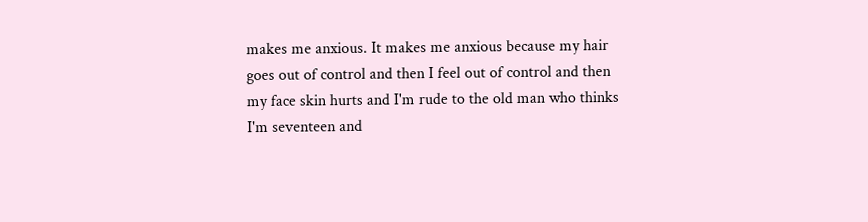makes me anxious. It makes me anxious because my hair goes out of control and then I feel out of control and then my face skin hurts and I'm rude to the old man who thinks I'm seventeen and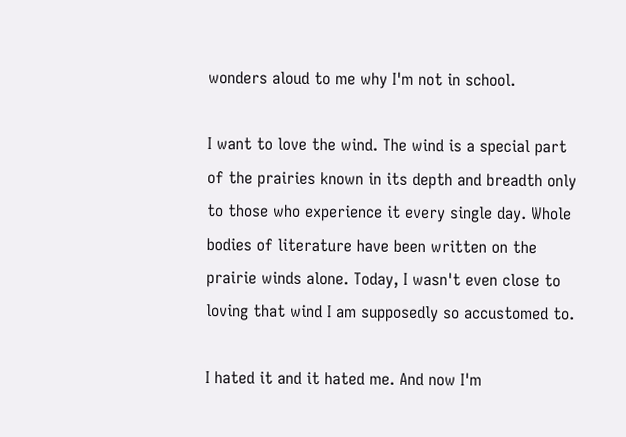wonders aloud to me why I'm not in school.

I want to love the wind. The wind is a special part of the prairies known in its depth and breadth only to those who experience it every single day. Whole bodies of literature have been written on the prairie winds alone. Today, I wasn't even close to loving that wind I am supposedly so accustomed to.

I hated it and it hated me. And now I'm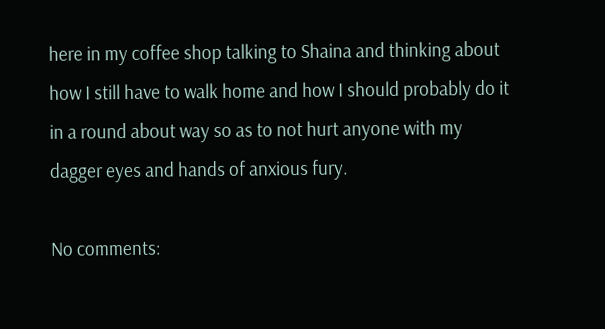here in my coffee shop talking to Shaina and thinking about how I still have to walk home and how I should probably do it in a round about way so as to not hurt anyone with my dagger eyes and hands of anxious fury.

No comments: